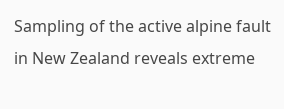Sampling of the active alpine fault in New Zealand reveals extreme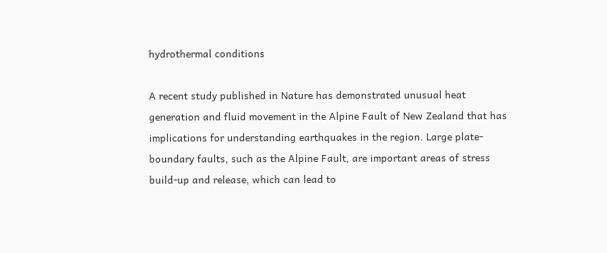hydrothermal conditions

A recent study published in Nature has demonstrated unusual heat generation and fluid movement in the Alpine Fault of New Zealand that has implications for understanding earthquakes in the region. Large plate-boundary faults, such as the Alpine Fault, are important areas of stress build-up and release, which can lead to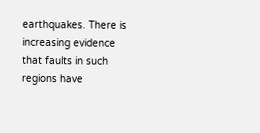earthquakes. There is increasing evidence that faults in such regions have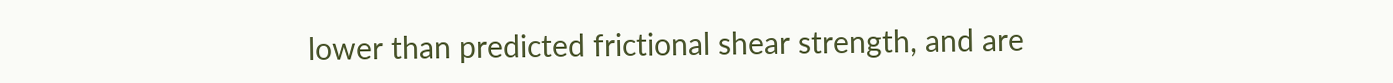lower than predicted frictional shear strength, and are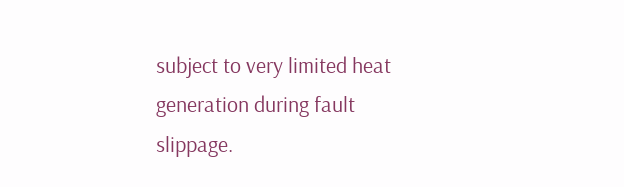subject to very limited heat generation during fault slippage.